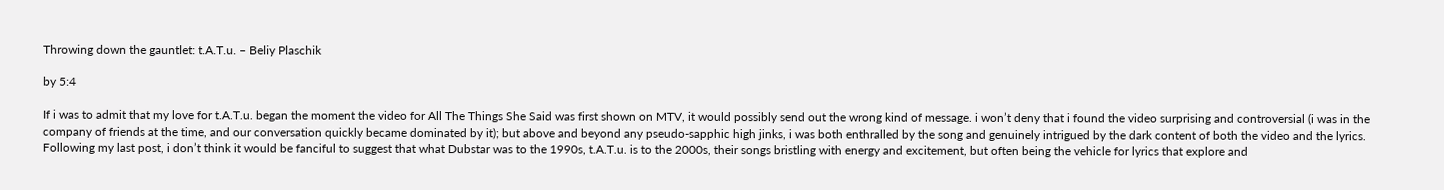Throwing down the gauntlet: t.A.T.u. – Beliy Plaschik

by 5:4

If i was to admit that my love for t.A.T.u. began the moment the video for All The Things She Said was first shown on MTV, it would possibly send out the wrong kind of message. i won’t deny that i found the video surprising and controversial (i was in the company of friends at the time, and our conversation quickly became dominated by it); but above and beyond any pseudo-sapphic high jinks, i was both enthralled by the song and genuinely intrigued by the dark content of both the video and the lyrics. Following my last post, i don’t think it would be fanciful to suggest that what Dubstar was to the 1990s, t.A.T.u. is to the 2000s, their songs bristling with energy and excitement, but often being the vehicle for lyrics that explore and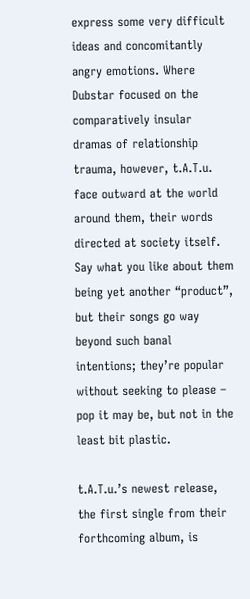express some very difficult ideas and concomitantly angry emotions. Where Dubstar focused on the comparatively insular dramas of relationship trauma, however, t.A.T.u. face outward at the world around them, their words directed at society itself. Say what you like about them being yet another “product”, but their songs go way beyond such banal intentions; they’re popular without seeking to please – pop it may be, but not in the least bit plastic.

t.A.T.u.’s newest release, the first single from their forthcoming album, is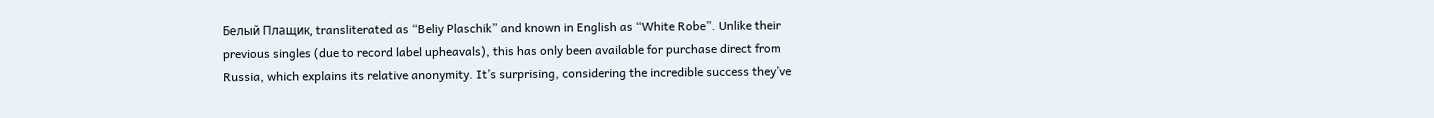Белый Плащик, transliterated as “Beliy Plaschik” and known in English as “White Robe”. Unlike their previous singles (due to record label upheavals), this has only been available for purchase direct from Russia, which explains its relative anonymity. It’s surprising, considering the incredible success they’ve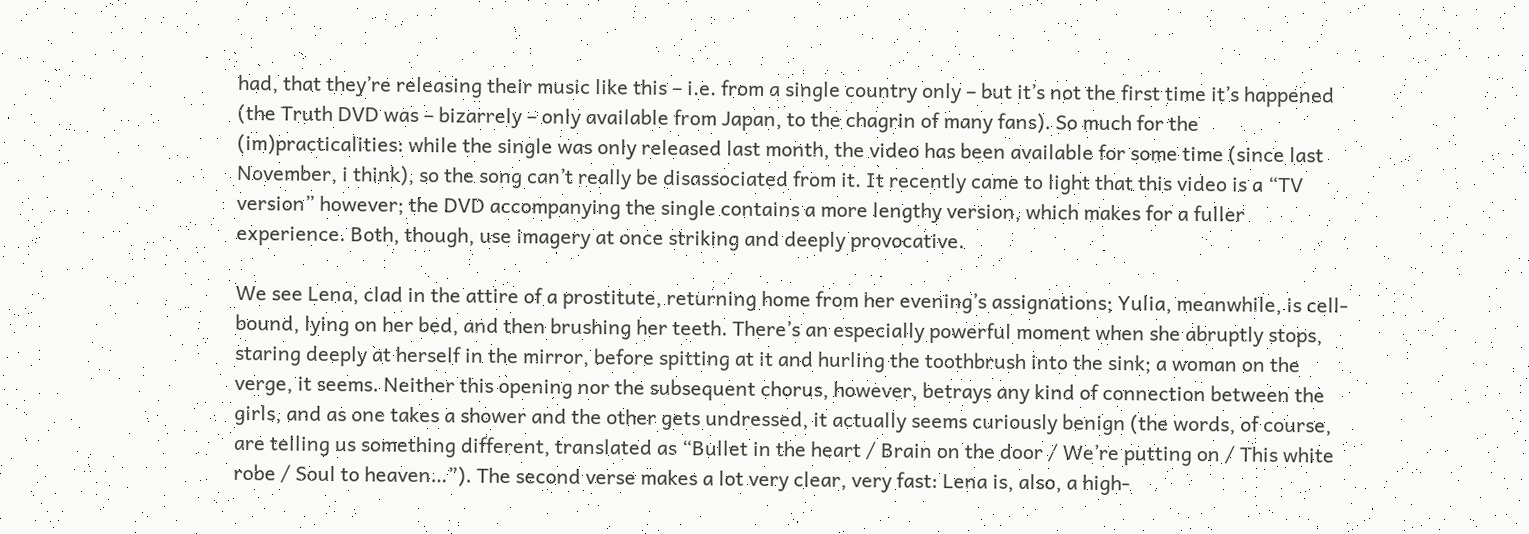had, that they’re releasing their music like this – i.e. from a single country only – but it’s not the first time it’s happened (the Truth DVD was – bizarrely – only available from Japan, to the chagrin of many fans). So much for the (im)practicalities: while the single was only released last month, the video has been available for some time (since last November, i think), so the song can’t really be disassociated from it. It recently came to light that this video is a “TV version” however; the DVD accompanying the single contains a more lengthy version, which makes for a fuller experience. Both, though, use imagery at once striking and deeply provocative.

We see Lena, clad in the attire of a prostitute, returning home from her evening’s assignations; Yulia, meanwhile, is cell-bound, lying on her bed, and then brushing her teeth. There’s an especially powerful moment when she abruptly stops, staring deeply at herself in the mirror, before spitting at it and hurling the toothbrush into the sink; a woman on the verge, it seems. Neither this opening nor the subsequent chorus, however, betrays any kind of connection between the girls, and as one takes a shower and the other gets undressed, it actually seems curiously benign (the words, of course, are telling us something different, translated as “Bullet in the heart / Brain on the door / We’re putting on / This white robe / Soul to heaven…”). The second verse makes a lot very clear, very fast: Lena is, also, a high-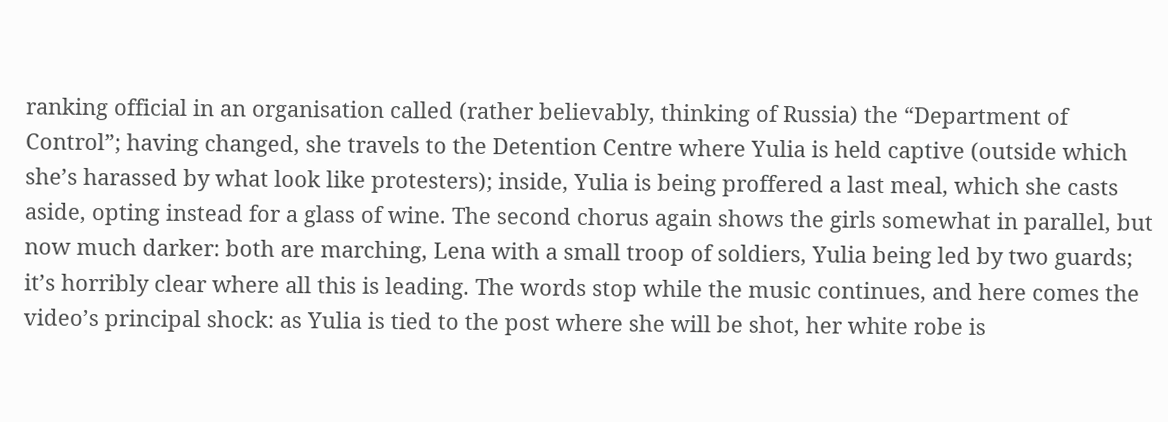ranking official in an organisation called (rather believably, thinking of Russia) the “Department of Control”; having changed, she travels to the Detention Centre where Yulia is held captive (outside which she’s harassed by what look like protesters); inside, Yulia is being proffered a last meal, which she casts aside, opting instead for a glass of wine. The second chorus again shows the girls somewhat in parallel, but now much darker: both are marching, Lena with a small troop of soldiers, Yulia being led by two guards; it’s horribly clear where all this is leading. The words stop while the music continues, and here comes the video’s principal shock: as Yulia is tied to the post where she will be shot, her white robe is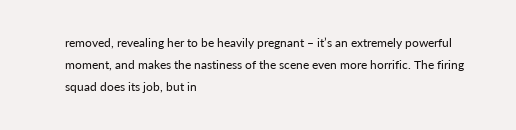removed, revealing her to be heavily pregnant – it’s an extremely powerful moment, and makes the nastiness of the scene even more horrific. The firing squad does its job, but in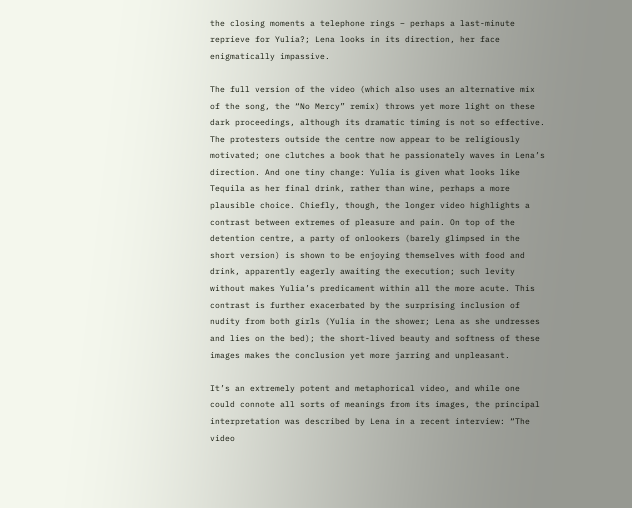the closing moments a telephone rings – perhaps a last-minute reprieve for Yulia?; Lena looks in its direction, her face enigmatically impassive.

The full version of the video (which also uses an alternative mix of the song, the “No Mercy” remix) throws yet more light on these dark proceedings, although its dramatic timing is not so effective. The protesters outside the centre now appear to be religiously motivated; one clutches a book that he passionately waves in Lena’s direction. And one tiny change: Yulia is given what looks like Tequila as her final drink, rather than wine, perhaps a more plausible choice. Chiefly, though, the longer video highlights a contrast between extremes of pleasure and pain. On top of the detention centre, a party of onlookers (barely glimpsed in the short version) is shown to be enjoying themselves with food and drink, apparently eagerly awaiting the execution; such levity without makes Yulia’s predicament within all the more acute. This contrast is further exacerbated by the surprising inclusion of nudity from both girls (Yulia in the shower; Lena as she undresses and lies on the bed); the short-lived beauty and softness of these images makes the conclusion yet more jarring and unpleasant.

It’s an extremely potent and metaphorical video, and while one could connote all sorts of meanings from its images, the principal interpretation was described by Lena in a recent interview: “The video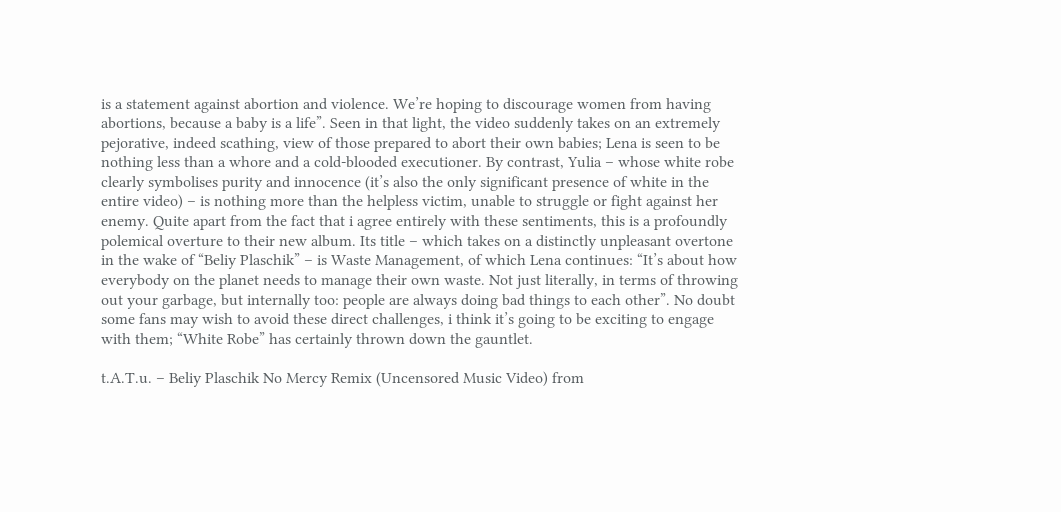is a statement against abortion and violence. We’re hoping to discourage women from having abortions, because a baby is a life”. Seen in that light, the video suddenly takes on an extremely pejorative, indeed scathing, view of those prepared to abort their own babies; Lena is seen to be nothing less than a whore and a cold-blooded executioner. By contrast, Yulia – whose white robe clearly symbolises purity and innocence (it’s also the only significant presence of white in the entire video) – is nothing more than the helpless victim, unable to struggle or fight against her enemy. Quite apart from the fact that i agree entirely with these sentiments, this is a profoundly polemical overture to their new album. Its title – which takes on a distinctly unpleasant overtone in the wake of “Beliy Plaschik” – is Waste Management, of which Lena continues: “It’s about how everybody on the planet needs to manage their own waste. Not just literally, in terms of throwing out your garbage, but internally too: people are always doing bad things to each other”. No doubt some fans may wish to avoid these direct challenges, i think it’s going to be exciting to engage with them; “White Robe” has certainly thrown down the gauntlet.

t.A.T.u. – Beliy Plaschik No Mercy Remix (Uncensored Music Video) from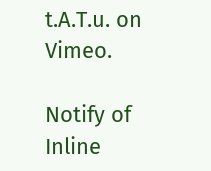t.A.T.u. on Vimeo.

Notify of
Inline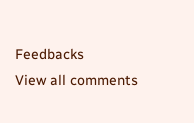Feedbacks
View all comments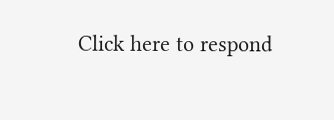Click here to respond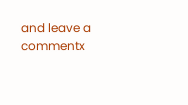and leave a commentx